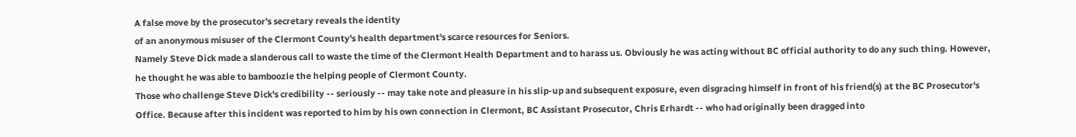A false move by the prosecutor's secretary reveals the identity
of an anonymous misuser of the Clermont County's health department's scarce resources for Seniors.
Namely Steve Dick made a slanderous call to waste the time of the Clermont Health Department and to harass us. Obviously he was acting without BC official authority to do any such thing. However, he thought he was able to bamboozle the helping people of Clermont County.
Those who challenge Steve Dick's credibility -- seriously -- may take note and pleasure in his slip-up and subsequent exposure, even disgracing himself in front of his friend(s) at the BC Prosecutor's Office. Because after this incident was reported to him by his own connection in Clermont, BC Assistant Prosecutor, Chris Erhardt -- who had originally been dragged into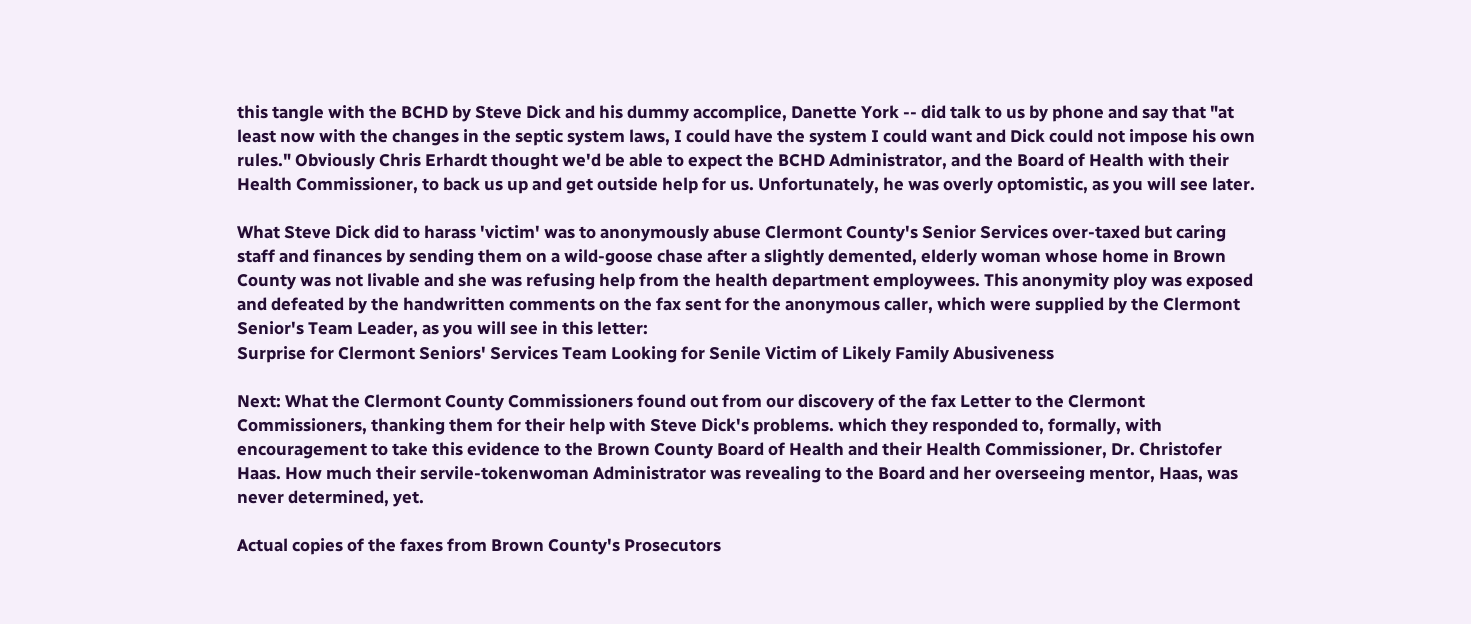this tangle with the BCHD by Steve Dick and his dummy accomplice, Danette York -- did talk to us by phone and say that "at least now with the changes in the septic system laws, I could have the system I could want and Dick could not impose his own rules." Obviously Chris Erhardt thought we'd be able to expect the BCHD Administrator, and the Board of Health with their Health Commissioner, to back us up and get outside help for us. Unfortunately, he was overly optomistic, as you will see later.

What Steve Dick did to harass 'victim' was to anonymously abuse Clermont County's Senior Services over-taxed but caring staff and finances by sending them on a wild-goose chase after a slightly demented, elderly woman whose home in Brown County was not livable and she was refusing help from the health department employwees. This anonymity ploy was exposed and defeated by the handwritten comments on the fax sent for the anonymous caller, which were supplied by the Clermont Senior's Team Leader, as you will see in this letter:
Surprise for Clermont Seniors' Services Team Looking for Senile Victim of Likely Family Abusiveness

Next: What the Clermont County Commissioners found out from our discovery of the fax Letter to the Clermont Commissioners, thanking them for their help with Steve Dick's problems. which they responded to, formally, with encouragement to take this evidence to the Brown County Board of Health and their Health Commissioner, Dr. Christofer Haas. How much their servile-tokenwoman Administrator was revealing to the Board and her overseeing mentor, Haas, was never determined, yet.

Actual copies of the faxes from Brown County's Prosecutors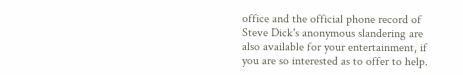office and the official phone record of Steve Dick's anonymous slandering are also available for your entertainment, if you are so interested as to offer to help.